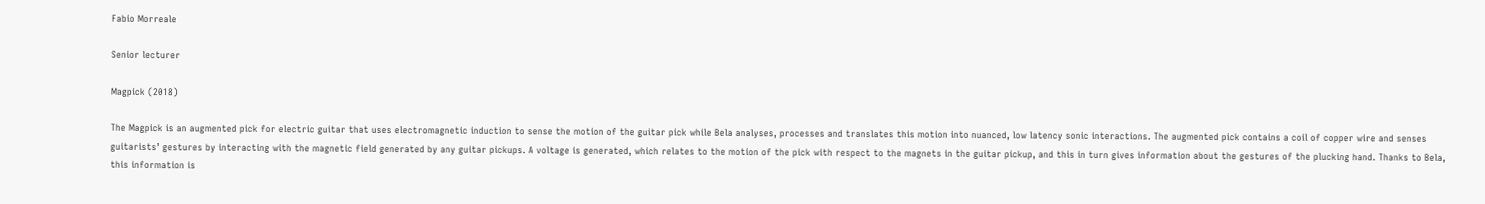Fabio Morreale

Senior lecturer

Magpick (2018)

The Magpick is an augmented pick for electric guitar that uses electromagnetic induction to sense the motion of the guitar pick while Bela analyses, processes and translates this motion into nuanced, low latency sonic interactions. The augmented pick contains a coil of copper wire and senses guitarists’ gestures by interacting with the magnetic field generated by any guitar pickups. A voltage is generated, which relates to the motion of the pick with respect to the magnets in the guitar pickup, and this in turn gives information about the gestures of the plucking hand. Thanks to Bela, this information is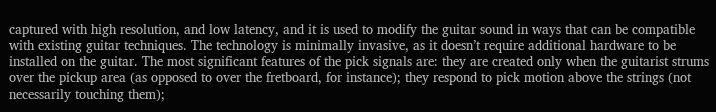captured with high resolution, and low latency, and it is used to modify the guitar sound in ways that can be compatible with existing guitar techniques. The technology is minimally invasive, as it doesn’t require additional hardware to be installed on the guitar. The most significant features of the pick signals are: they are created only when the guitarist strums over the pickup area (as opposed to over the fretboard, for instance); they respond to pick motion above the strings (not necessarily touching them);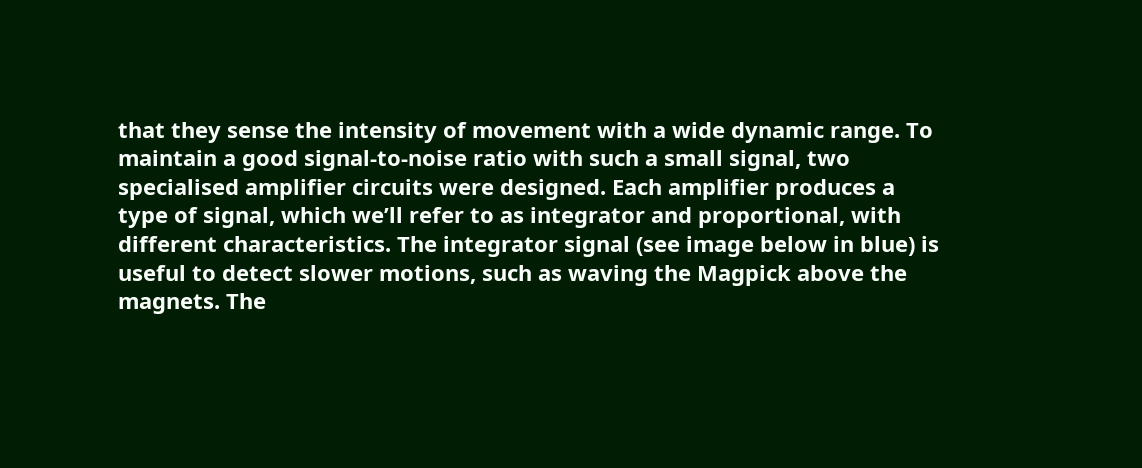that they sense the intensity of movement with a wide dynamic range. To maintain a good signal-to-noise ratio with such a small signal, two specialised amplifier circuits were designed. Each amplifier produces a type of signal, which we’ll refer to as integrator and proportional, with different characteristics. The integrator signal (see image below in blue) is useful to detect slower motions, such as waving the Magpick above the magnets. The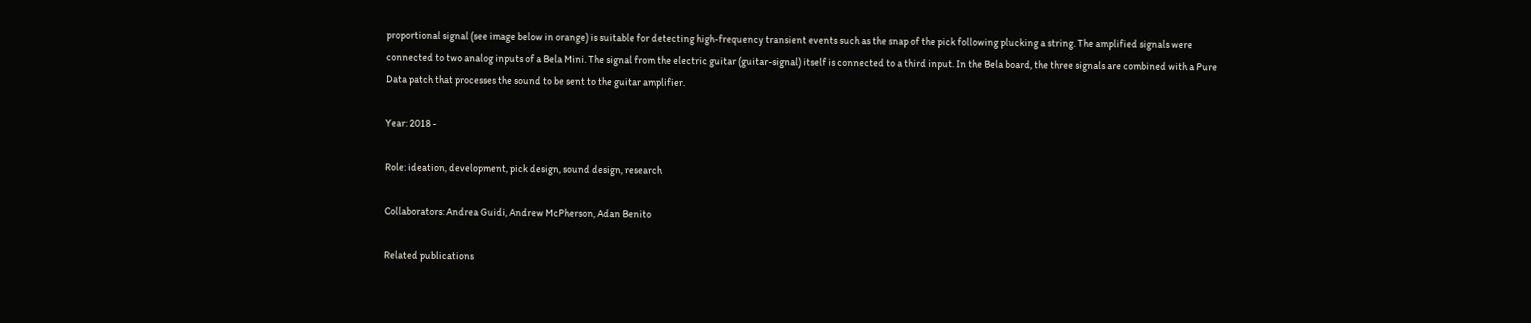proportional signal (see image below in orange) is suitable for detecting high-frequency transient events such as the snap of the pick following plucking a string. The amplified signals were connected to two analog inputs of a Bela Mini. The signal from the electric guitar (guitar-signal) itself is connected to a third input. In the Bela board, the three signals are combined with a Pure Data patch that processes the sound to be sent to the guitar amplifier.

Year: 2018 -

Role: ideation, development, pick design, sound design, research

Collaborators: Andrea Guidi, Andrew McPherson, Adan Benito

Related publications